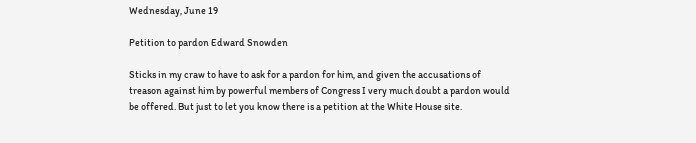Wednesday, June 19

Petition to pardon Edward Snowden

Sticks in my craw to have to ask for a pardon for him, and given the accusations of treason against him by powerful members of Congress I very much doubt a pardon would be offered. But just to let you know there is a petition at the White House site.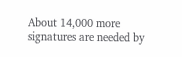About 14,000 more signatures are needed by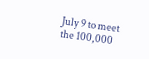July 9 to meet the 100,000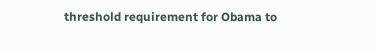threshold requirement for Obama to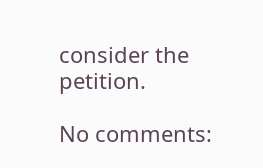consider the petition.

No comments: